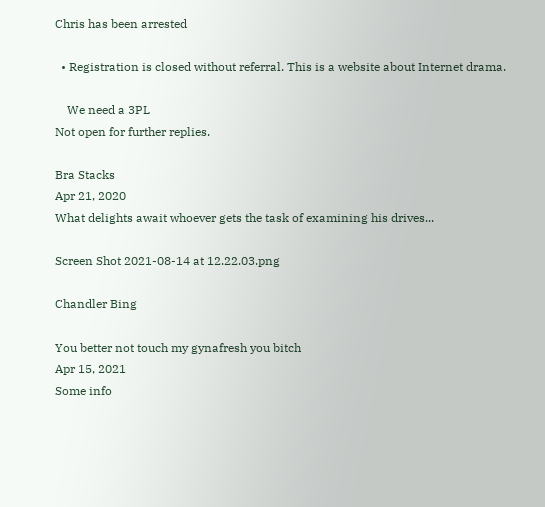Chris has been arrested

  • Registration is closed without referral. This is a website about Internet drama.

    We need a 3PL
Not open for further replies.

Bra Stacks
Apr 21, 2020
What delights await whoever gets the task of examining his drives...

Screen Shot 2021-08-14 at 12.22.03.png

Chandler Bing

You better not touch my gynafresh you bitch
Apr 15, 2021
Some info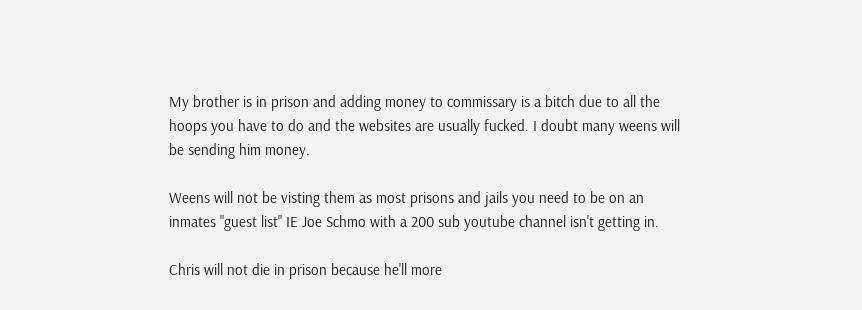My brother is in prison and adding money to commissary is a bitch due to all the hoops you have to do and the websites are usually fucked. I doubt many weens will be sending him money.

Weens will not be visting them as most prisons and jails you need to be on an inmates "guest list" IE Joe Schmo with a 200 sub youtube channel isn't getting in.

Chris will not die in prison because he'll more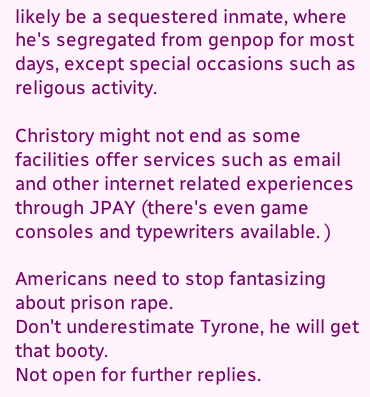likely be a sequestered inmate, where he's segregated from genpop for most days, except special occasions such as religous activity.

Christory might not end as some facilities offer services such as email and other internet related experiences through JPAY (there's even game consoles and typewriters available. )

Americans need to stop fantasizing about prison rape.
Don't underestimate Tyrone, he will get that booty.
Not open for further replies.